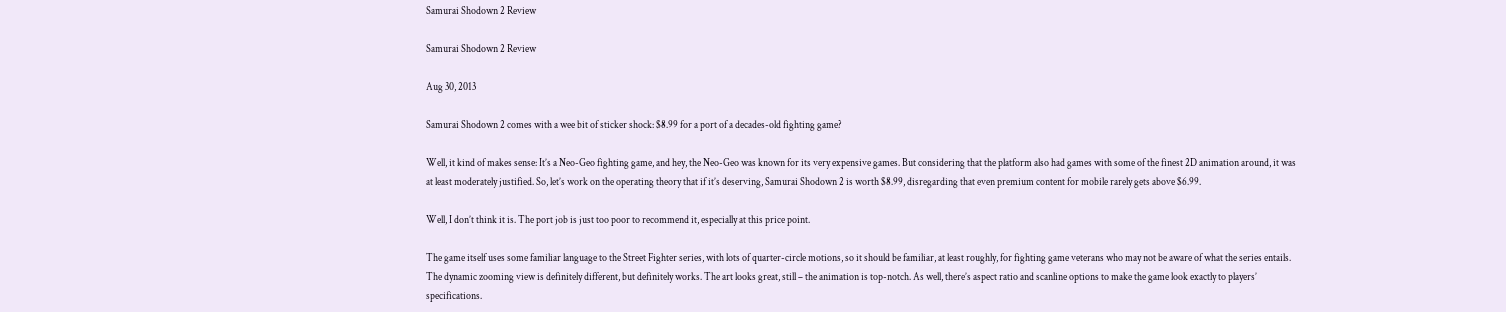Samurai Shodown 2 Review

Samurai Shodown 2 Review

Aug 30, 2013

Samurai Shodown 2 comes with a wee bit of sticker shock: $8.99 for a port of a decades-old fighting game?

Well, it kind of makes sense: It’s a Neo-Geo fighting game, and hey, the Neo-Geo was known for its very expensive games. But considering that the platform also had games with some of the finest 2D animation around, it was at least moderately justified. So, let’s work on the operating theory that if it’s deserving, Samurai Shodown 2 is worth $8.99, disregarding that even premium content for mobile rarely gets above $6.99.

Well, I don’t think it is. The port job is just too poor to recommend it, especially at this price point.

The game itself uses some familiar language to the Street Fighter series, with lots of quarter-circle motions, so it should be familiar, at least roughly, for fighting game veterans who may not be aware of what the series entails. The dynamic zooming view is definitely different, but definitely works. The art looks great, still – the animation is top-notch. As well, there’s aspect ratio and scanline options to make the game look exactly to players’ specifications.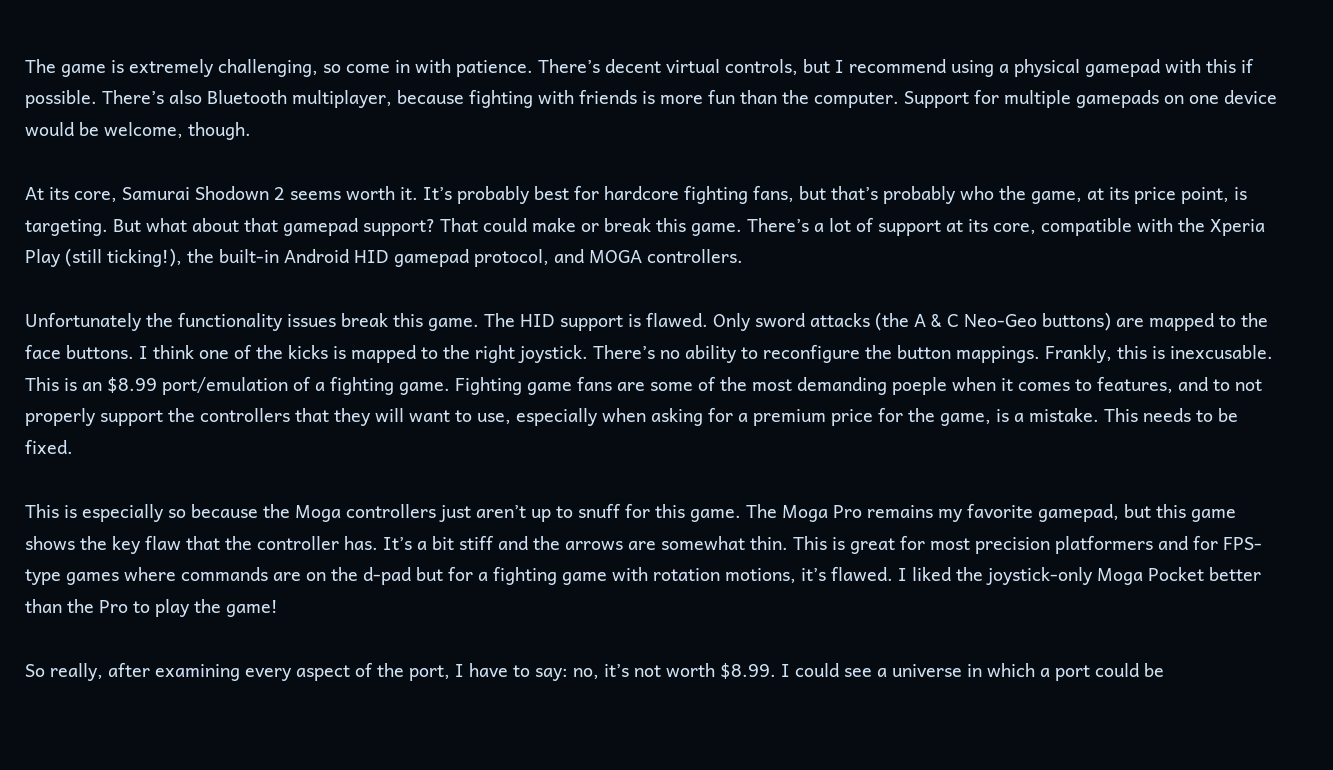The game is extremely challenging, so come in with patience. There’s decent virtual controls, but I recommend using a physical gamepad with this if possible. There’s also Bluetooth multiplayer, because fighting with friends is more fun than the computer. Support for multiple gamepads on one device would be welcome, though.

At its core, Samurai Shodown 2 seems worth it. It’s probably best for hardcore fighting fans, but that’s probably who the game, at its price point, is targeting. But what about that gamepad support? That could make or break this game. There’s a lot of support at its core, compatible with the Xperia Play (still ticking!), the built-in Android HID gamepad protocol, and MOGA controllers.

Unfortunately the functionality issues break this game. The HID support is flawed. Only sword attacks (the A & C Neo-Geo buttons) are mapped to the face buttons. I think one of the kicks is mapped to the right joystick. There’s no ability to reconfigure the button mappings. Frankly, this is inexcusable. This is an $8.99 port/emulation of a fighting game. Fighting game fans are some of the most demanding poeple when it comes to features, and to not properly support the controllers that they will want to use, especially when asking for a premium price for the game, is a mistake. This needs to be fixed.

This is especially so because the Moga controllers just aren’t up to snuff for this game. The Moga Pro remains my favorite gamepad, but this game shows the key flaw that the controller has. It’s a bit stiff and the arrows are somewhat thin. This is great for most precision platformers and for FPS-type games where commands are on the d-pad but for a fighting game with rotation motions, it’s flawed. I liked the joystick-only Moga Pocket better than the Pro to play the game!

So really, after examining every aspect of the port, I have to say: no, it’s not worth $8.99. I could see a universe in which a port could be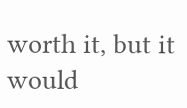worth it, but it would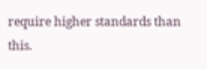require higher standards than this.